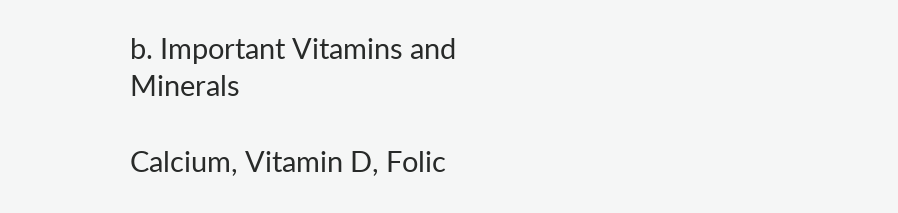b. Important Vitamins and Minerals

Calcium, Vitamin D, Folic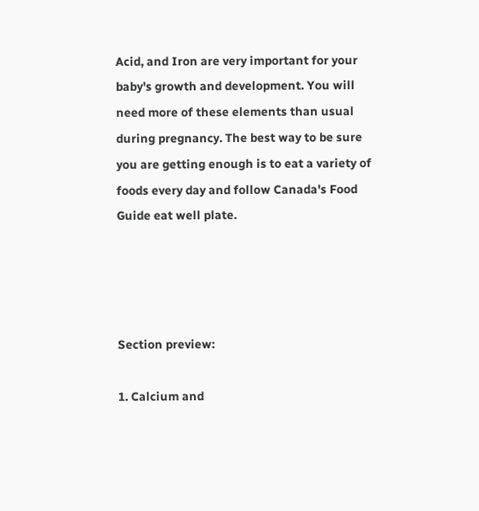Acid, and Iron are very important for your baby's growth and development. You will need more of these elements than usual during pregnancy. The best way to be sure you are getting enough is to eat a variety of foods every day and follow Canada's Food Guide eat well plate.




Section preview:

1. Calcium and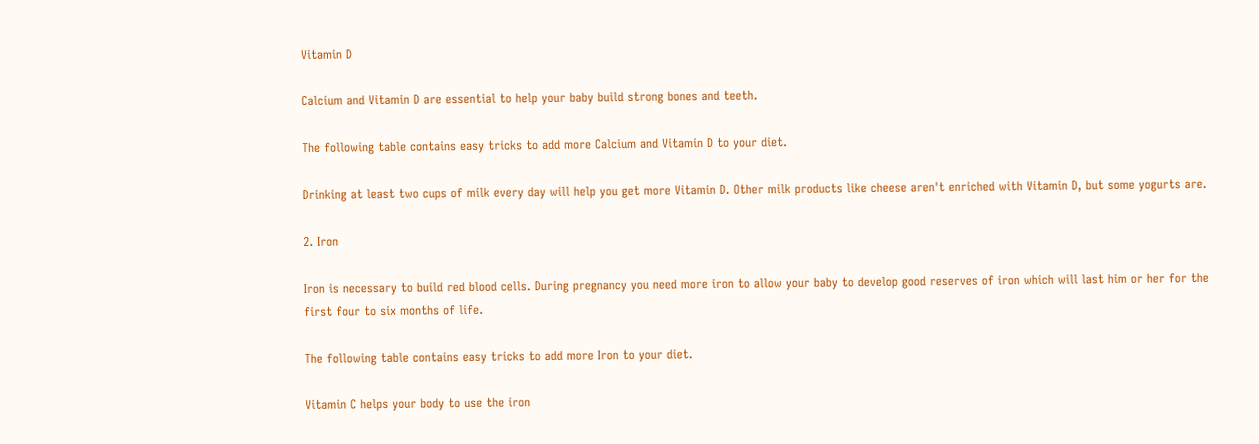Vitamin D

Calcium and Vitamin D are essential to help your baby build strong bones and teeth.

The following table contains easy tricks to add more Calcium and Vitamin D to your diet.

Drinking at least two cups of milk every day will help you get more Vitamin D. Other milk products like cheese aren't enriched with Vitamin D, but some yogurts are.

2. Iron

Iron is necessary to build red blood cells. During pregnancy you need more iron to allow your baby to develop good reserves of iron which will last him or her for the first four to six months of life.

The following table contains easy tricks to add more Iron to your diet.

Vitamin C helps your body to use the iron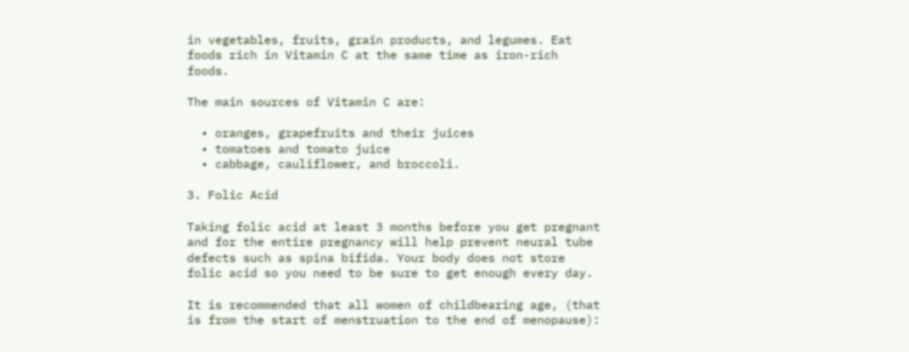in vegetables, fruits, grain products, and legumes. Eat foods rich in Vitamin C at the same time as iron-rich foods.

The main sources of Vitamin C are:

  • oranges, grapefruits and their juices
  • tomatoes and tomato juice
  • cabbage, cauliflower, and broccoli.

3. Folic Acid

Taking folic acid at least 3 months before you get pregnant and for the entire pregnancy will help prevent neural tube defects such as spina bifida. Your body does not store folic acid so you need to be sure to get enough every day.

It is recommended that all women of childbearing age, (that is from the start of menstruation to the end of menopause):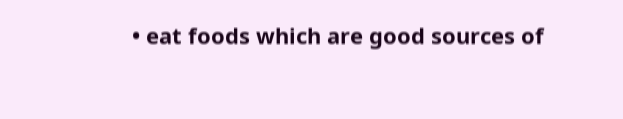• eat foods which are good sources of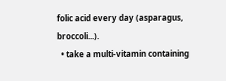folic acid every day (asparagus, broccoli...).
  • take a multi-vitamin containing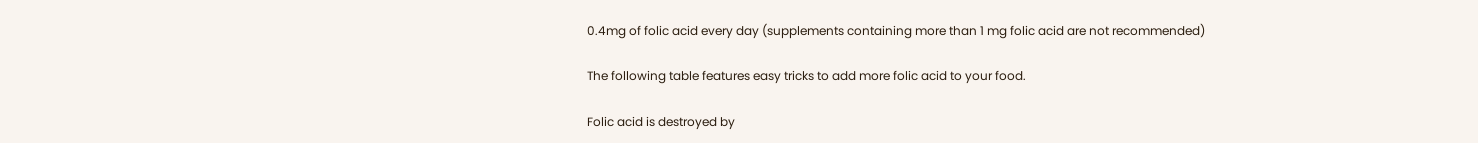0.4mg of folic acid every day (supplements containing more than 1 mg folic acid are not recommended)

The following table features easy tricks to add more folic acid to your food.

Folic acid is destroyed by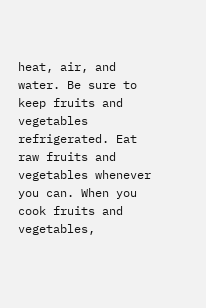heat, air, and water. Be sure to keep fruits and vegetables refrigerated. Eat raw fruits and vegetables whenever you can. When you cook fruits and vegetables,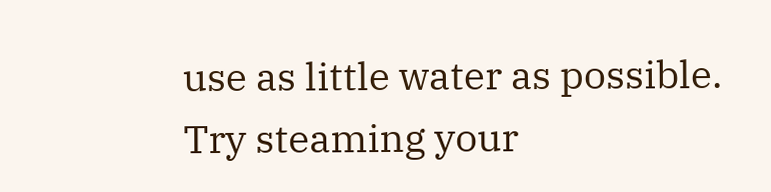use as little water as possible. Try steaming your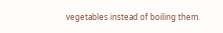vegetables instead of boiling them.